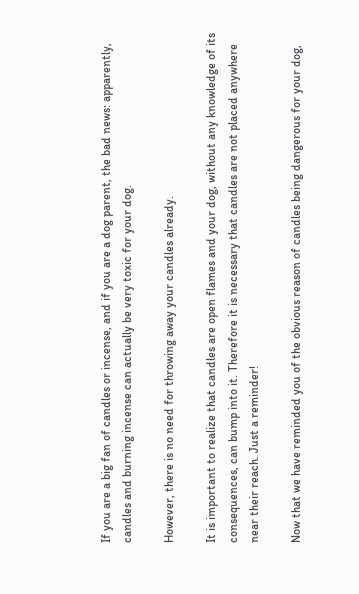If you are a big fan of candles or incense, and if you are a dog parent, the bad news: apparently, candles and burning incense can actually be very toxic for your dog.

However, there is no need for throwing away your candles already.

It is important to realize that candles are open flames and your dog, without any knowledge of its consequences, can bump into it. Therefore it is necessary that candles are not placed anywhere near their reach. Just a reminder!

Now that we have reminded you of the obvious reason of candles being dangerous for your dog,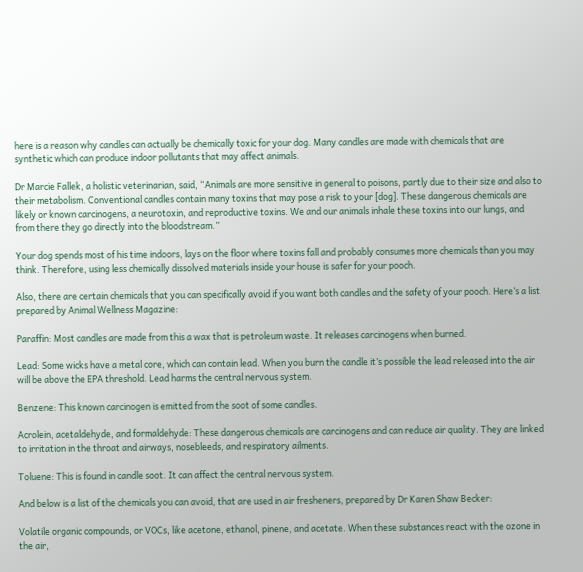here is a reason why candles can actually be chemically toxic for your dog. Many candles are made with chemicals that are synthetic which can produce indoor pollutants that may affect animals.

Dr Marcie Fallek, a holistic veterinarian, said, “Animals are more sensitive in general to poisons, partly due to their size and also to their metabolism. Conventional candles contain many toxins that may pose a risk to your [dog]. These dangerous chemicals are likely or known carcinogens, a neurotoxin, and reproductive toxins. We and our animals inhale these toxins into our lungs, and from there they go directly into the bloodstream.”

Your dog spends most of his time indoors, lays on the floor where toxins fall and probably consumes more chemicals than you may think. Therefore, using less chemically dissolved materials inside your house is safer for your pooch.

Also, there are certain chemicals that you can specifically avoid if you want both candles and the safety of your pooch. Here’s a list prepared by Animal Wellness Magazine:

Paraffin: Most candles are made from this a wax that is petroleum waste. It releases carcinogens when burned.

Lead: Some wicks have a metal core, which can contain lead. When you burn the candle it’s possible the lead released into the air will be above the EPA threshold. Lead harms the central nervous system.

Benzene: This known carcinogen is emitted from the soot of some candles.

Acrolein, acetaldehyde, and formaldehyde: These dangerous chemicals are carcinogens and can reduce air quality. They are linked to irritation in the throat and airways, nosebleeds, and respiratory ailments.

Toluene: This is found in candle soot. It can affect the central nervous system.

And below is a list of the chemicals you can avoid, that are used in air fresheners, prepared by Dr Karen Shaw Becker:

Volatile organic compounds, or VOCs, like acetone, ethanol, pinene, and acetate. When these substances react with the ozone in the air,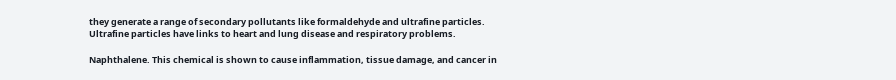they generate a range of secondary pollutants like formaldehyde and ultrafine particles. Ultrafine particles have links to heart and lung disease and respiratory problems.

Naphthalene. This chemical is shown to cause inflammation, tissue damage, and cancer in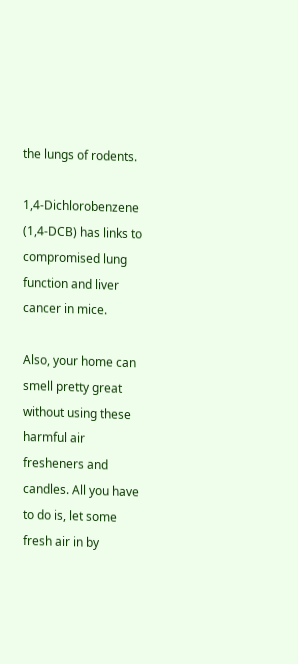the lungs of rodents.

1,4-Dichlorobenzene (1,4-DCB) has links to compromised lung function and liver cancer in mice.

Also, your home can smell pretty great without using these harmful air fresheners and candles. All you have to do is, let some fresh air in by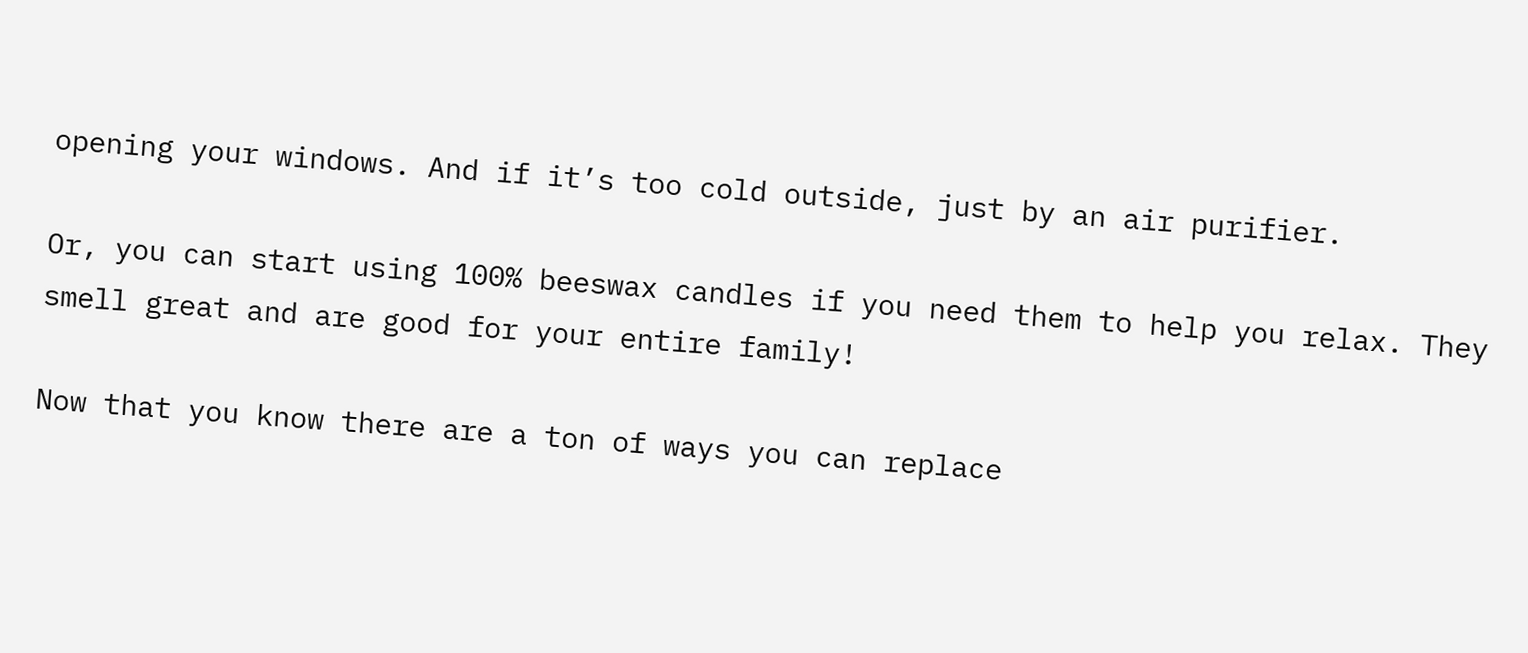opening your windows. And if it’s too cold outside, just by an air purifier.

Or, you can start using 100% beeswax candles if you need them to help you relax. They smell great and are good for your entire family!

Now that you know there are a ton of ways you can replace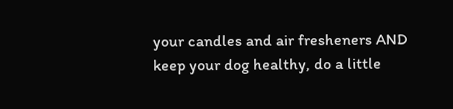your candles and air fresheners AND keep your dog healthy, do a little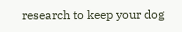research to keep your dog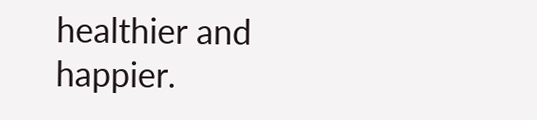healthier and happier.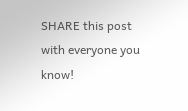SHARE this post with everyone you know!